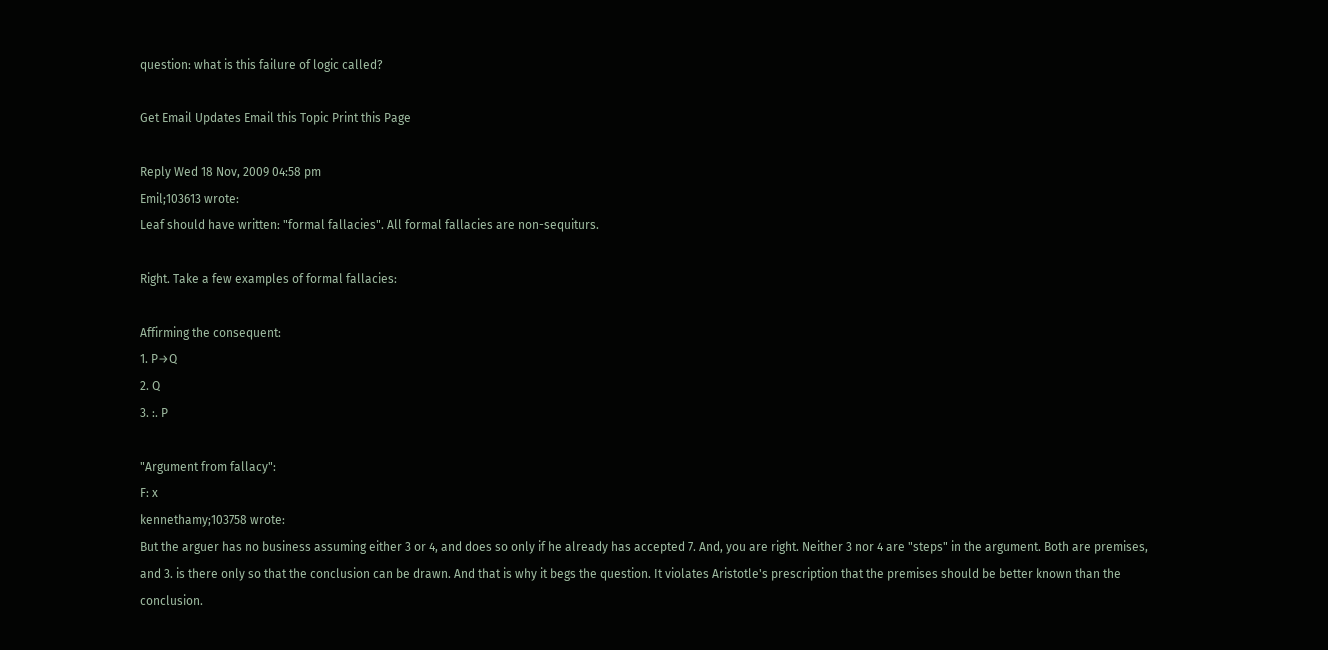question: what is this failure of logic called?

Get Email Updates Email this Topic Print this Page

Reply Wed 18 Nov, 2009 04:58 pm
Emil;103613 wrote:
Leaf should have written: "formal fallacies". All formal fallacies are non-sequiturs.

Right. Take a few examples of formal fallacies:

Affirming the consequent:
1. P→Q
2. Q
3. :. P

"Argument from fallacy":
F: x
kennethamy;103758 wrote:
But the arguer has no business assuming either 3 or 4, and does so only if he already has accepted 7. And, you are right. Neither 3 nor 4 are "steps" in the argument. Both are premises, and 3. is there only so that the conclusion can be drawn. And that is why it begs the question. It violates Aristotle's prescription that the premises should be better known than the conclusion.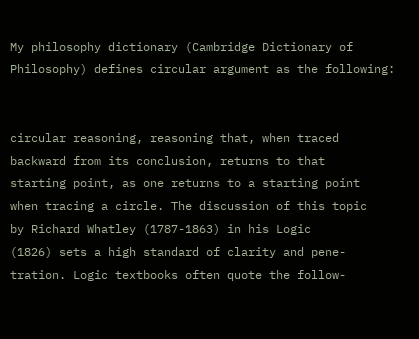My philosophy dictionary (Cambridge Dictionary of Philosophy) defines circular argument as the following:


circular reasoning, reasoning that, when traced
backward from its conclusion, returns to that
starting point, as one returns to a starting point
when tracing a circle. The discussion of this topic
by Richard Whatley (1787-1863) in his Logic
(1826) sets a high standard of clarity and pene-
tration. Logic textbooks often quote the follow-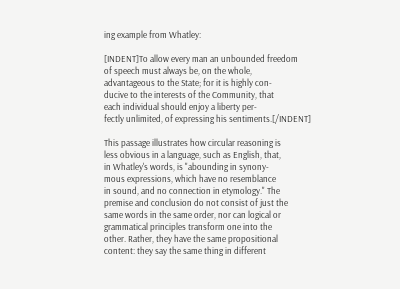ing example from Whatley:

[INDENT]To allow every man an unbounded freedom
of speech must always be, on the whole,
advantageous to the State; for it is highly con-
ducive to the interests of the Community, that
each individual should enjoy a liberty per-
fectly unlimited, of expressing his sentiments.[/INDENT]

This passage illustrates how circular reasoning is
less obvious in a language, such as English, that,
in Whatley's words, is "abounding in synony-
mous expressions, which have no resemblance
in sound, and no connection in etymology." The
premise and conclusion do not consist of just the
same words in the same order, nor can logical or
grammatical principles transform one into the
other. Rather, they have the same propositional
content: they say the same thing in different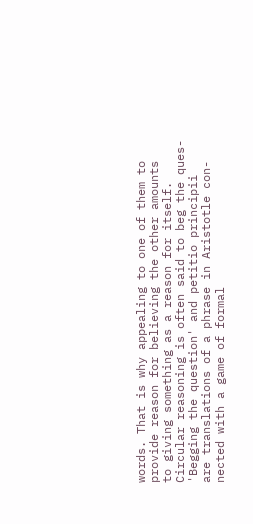words. That is why appealing to one of them to
provide reason for believing the other amounts
to giving something as a reason for itself.
Circular reasoning is often said to beg the ques-
'Begging the question' and petitio principii
are translations of a phrase in Aristotle con-
nected with a game of formal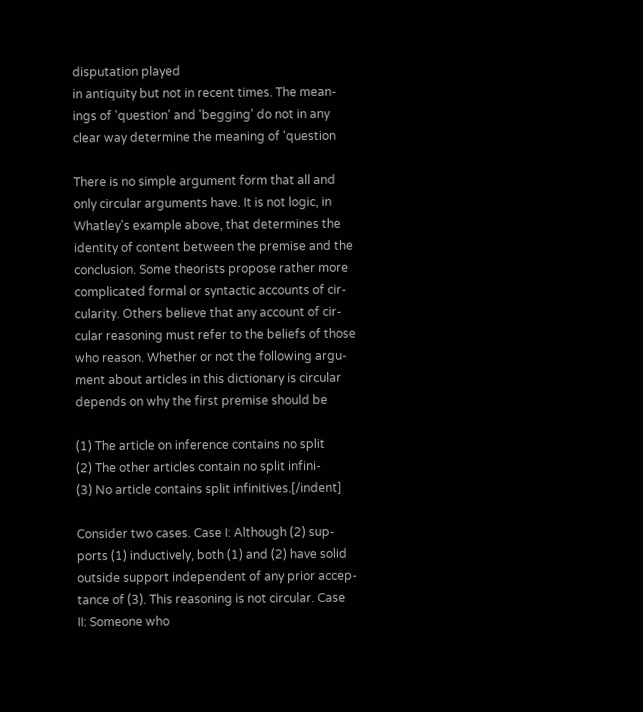disputation played
in antiquity but not in recent times. The mean-
ings of 'question' and 'begging' do not in any
clear way determine the meaning of 'question

There is no simple argument form that all and
only circular arguments have. It is not logic, in
Whatley's example above, that determines the
identity of content between the premise and the
conclusion. Some theorists propose rather more
complicated formal or syntactic accounts of cir-
cularity. Others believe that any account of cir-
cular reasoning must refer to the beliefs of those
who reason. Whether or not the following argu-
ment about articles in this dictionary is circular
depends on why the first premise should be

(1) The article on inference contains no split
(2) The other articles contain no split infini-
(3) No article contains split infinitives.[/indent]

Consider two cases. Case I: Although (2) sup-
ports (1) inductively, both (1) and (2) have solid
outside support independent of any prior accep-
tance of (3). This reasoning is not circular. Case
II: Someone who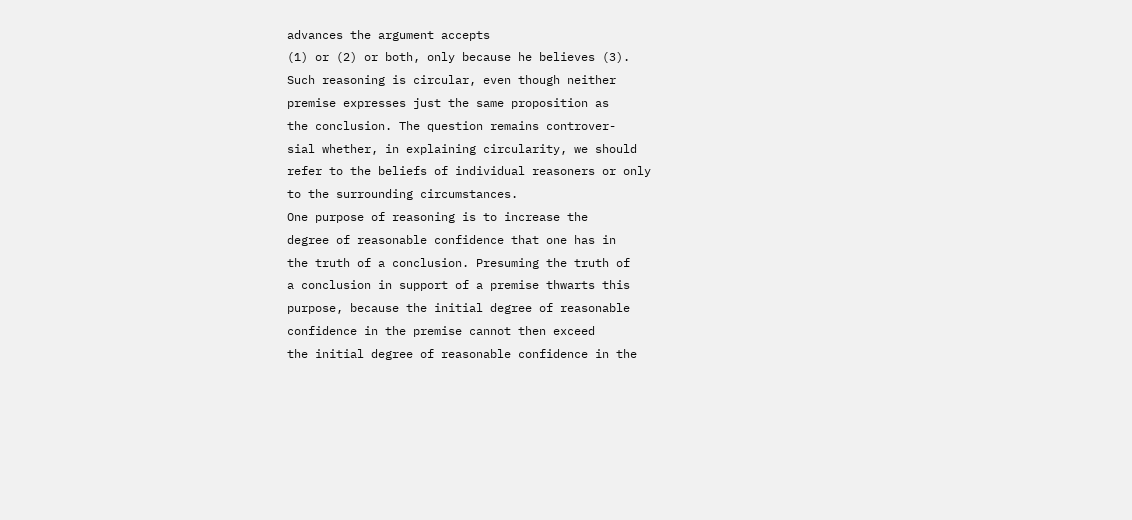advances the argument accepts
(1) or (2) or both, only because he believes (3).
Such reasoning is circular, even though neither
premise expresses just the same proposition as
the conclusion. The question remains controver-
sial whether, in explaining circularity, we should
refer to the beliefs of individual reasoners or only
to the surrounding circumstances.
One purpose of reasoning is to increase the
degree of reasonable confidence that one has in
the truth of a conclusion. Presuming the truth of
a conclusion in support of a premise thwarts this
purpose, because the initial degree of reasonable
confidence in the premise cannot then exceed
the initial degree of reasonable confidence in the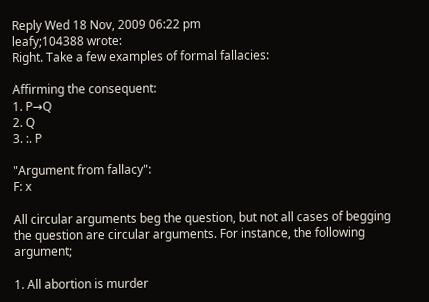Reply Wed 18 Nov, 2009 06:22 pm
leafy;104388 wrote:
Right. Take a few examples of formal fallacies:

Affirming the consequent:
1. P→Q
2. Q
3. :. P

"Argument from fallacy":
F: x

All circular arguments beg the question, but not all cases of begging the question are circular arguments. For instance, the following argument;

1. All abortion is murder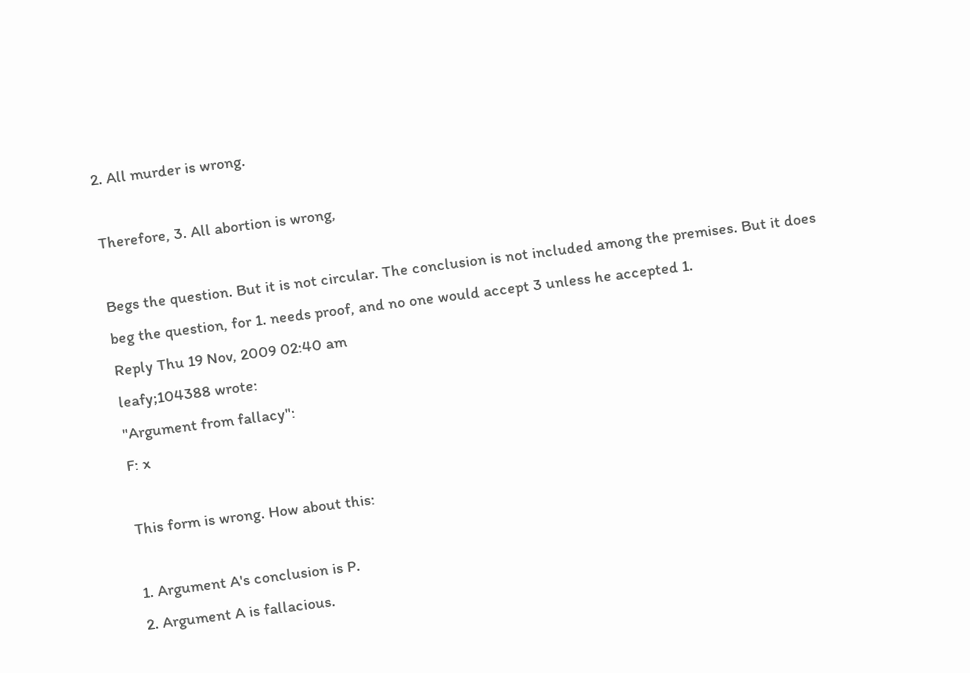2. All murder is wrong.

Therefore, 3. All abortion is wrong,

Begs the question. But it is not circular. The conclusion is not included among the premises. But it does beg the question, for 1. needs proof, and no one would accept 3 unless he accepted 1.
Reply Thu 19 Nov, 2009 02:40 am
leafy;104388 wrote:
"Argument from fallacy":
F: x

This form is wrong. How about this:

1. Argument A's conclusion is P.
2. Argument A is fallacious.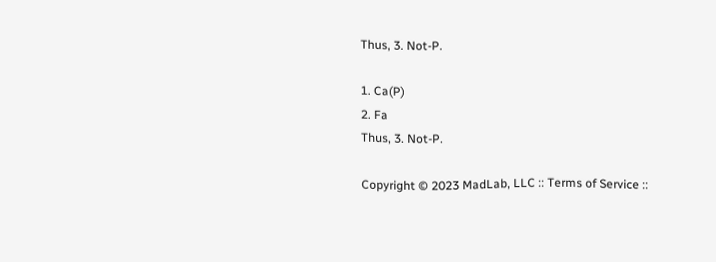Thus, 3. Not-P.

1. Ca(P)
2. Fa
Thus, 3. Not-P.

Copyright © 2023 MadLab, LLC :: Terms of Service ::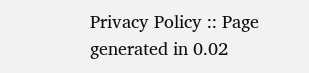Privacy Policy :: Page generated in 0.02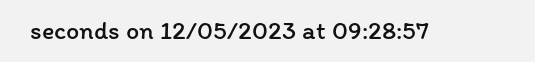seconds on 12/05/2023 at 09:28:57